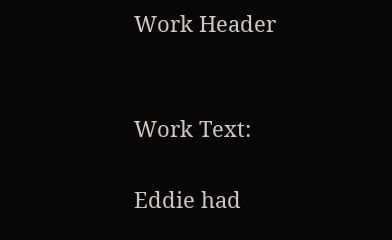Work Header


Work Text:

Eddie had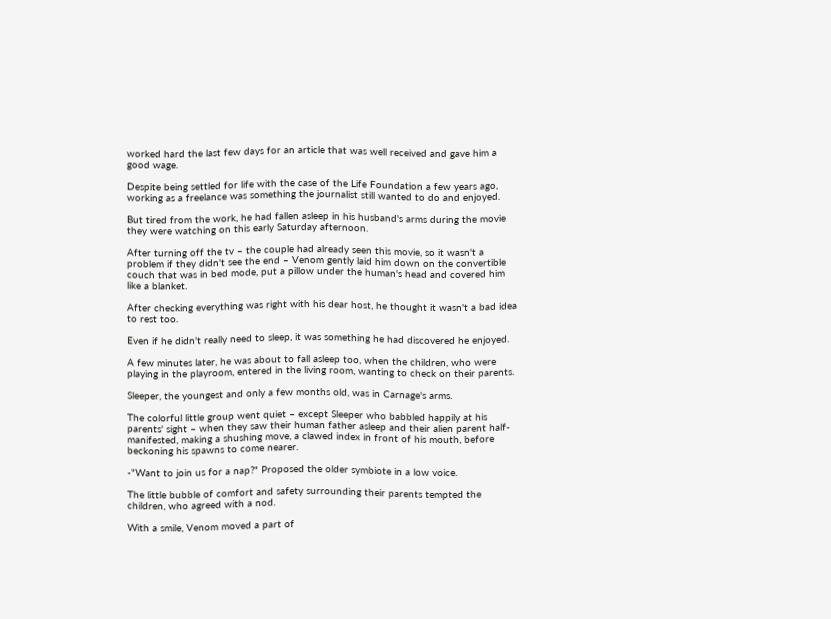worked hard the last few days for an article that was well received and gave him a good wage.

Despite being settled for life with the case of the Life Foundation a few years ago, working as a freelance was something the journalist still wanted to do and enjoyed.

But tired from the work, he had fallen asleep in his husband's arms during the movie they were watching on this early Saturday afternoon.

After turning off the tv – the couple had already seen this movie, so it wasn't a problem if they didn't see the end – Venom gently laid him down on the convertible couch that was in bed mode, put a pillow under the human's head and covered him like a blanket.

After checking everything was right with his dear host, he thought it wasn't a bad idea to rest too.

Even if he didn't really need to sleep, it was something he had discovered he enjoyed.

A few minutes later, he was about to fall asleep too, when the children, who were playing in the playroom, entered in the living room, wanting to check on their parents.

Sleeper, the youngest and only a few months old, was in Carnage's arms.

The colorful little group went quiet – except Sleeper who babbled happily at his parents' sight – when they saw their human father asleep and their alien parent half-manifested, making a shushing move, a clawed index in front of his mouth, before beckoning his spawns to come nearer.

-"Want to join us for a nap?" Proposed the older symbiote in a low voice.

The little bubble of comfort and safety surrounding their parents tempted the children, who agreed with a nod.

With a smile, Venom moved a part of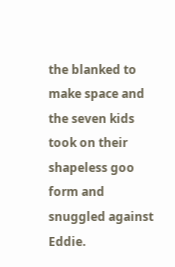the blanked to make space and the seven kids took on their shapeless goo form and snuggled against Eddie.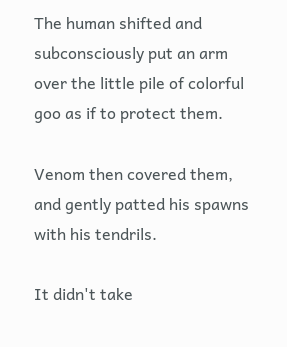The human shifted and subconsciously put an arm over the little pile of colorful goo as if to protect them.

Venom then covered them, and gently patted his spawns with his tendrils.

It didn't take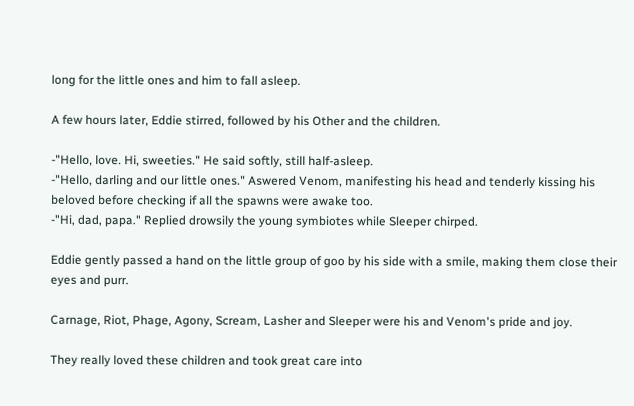long for the little ones and him to fall asleep.

A few hours later, Eddie stirred, followed by his Other and the children.

-"Hello, love. Hi, sweeties." He said softly, still half-asleep.
-"Hello, darling and our little ones." Aswered Venom, manifesting his head and tenderly kissing his beloved before checking if all the spawns were awake too.
-"Hi, dad, papa." Replied drowsily the young symbiotes while Sleeper chirped.

Eddie gently passed a hand on the little group of goo by his side with a smile, making them close their eyes and purr.

Carnage, Riot, Phage, Agony, Scream, Lasher and Sleeper were his and Venom's pride and joy.

They really loved these children and took great care into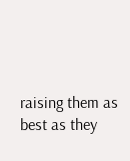raising them as best as they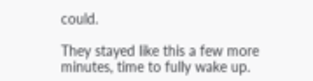could.

They stayed like this a few more minutes, time to fully wake up.